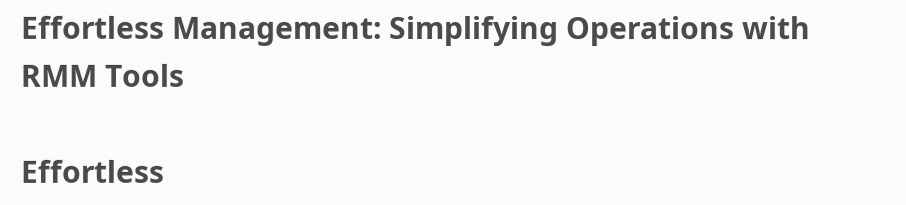Effortless Management: Simplifying Operations with RMM Tools

Effortless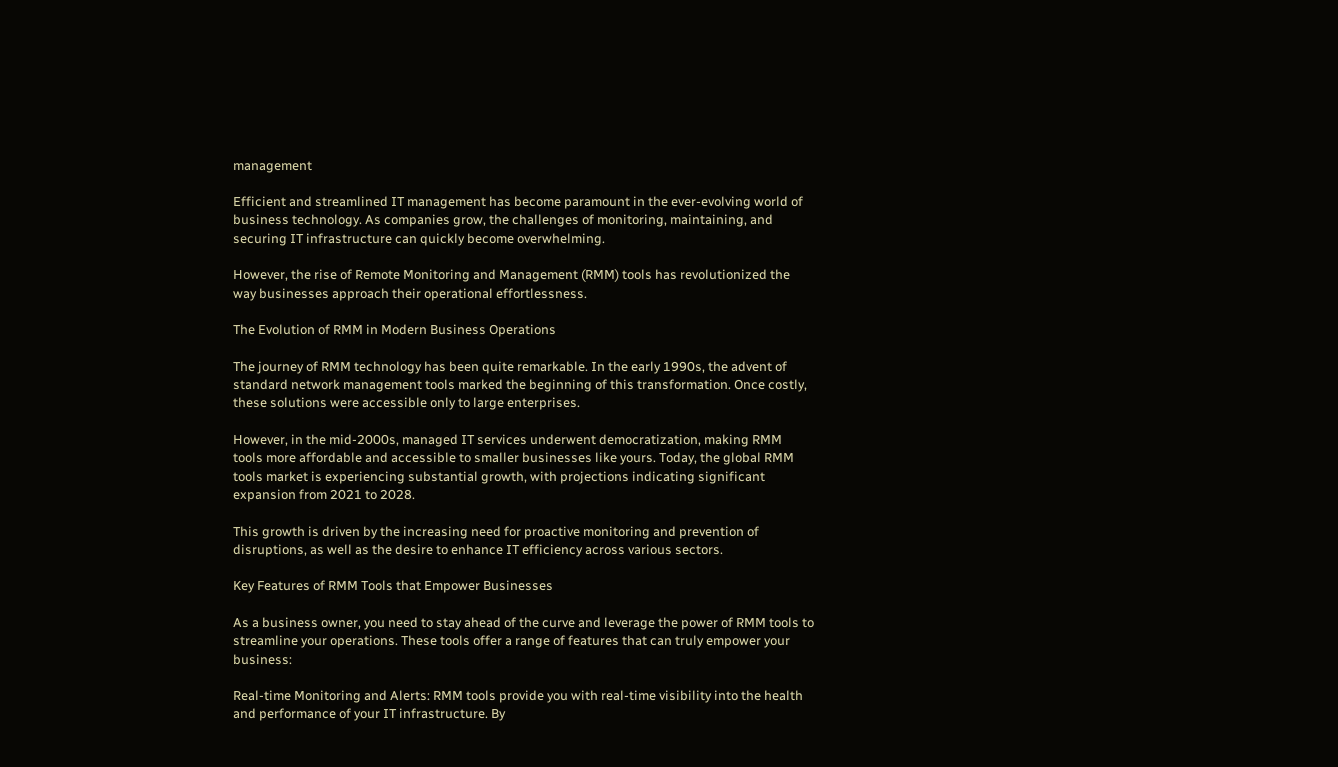management

Efficient and streamlined IT management has become paramount in the ever-evolving world of business technology. As companies grow, the challenges of monitoring, maintaining, and securing IT infrastructure can quickly become overwhelming.

However, the rise of Remote Monitoring and Management (RMM) tools has revolutionized the way businesses approach their operational effortlessness.

The Evolution of RMM in Modern Business Operations

The journey of RMM technology has been quite remarkable. In the early 1990s, the advent of standard network management tools marked the beginning of this transformation. Once costly, these solutions were accessible only to large enterprises.

However, in the mid-2000s, managed IT services underwent democratization, making RMM tools more affordable and accessible to smaller businesses like yours. Today, the global RMM tools market is experiencing substantial growth, with projections indicating significant expansion from 2021 to 2028.

This growth is driven by the increasing need for proactive monitoring and prevention of disruptions, as well as the desire to enhance IT efficiency across various sectors.

Key Features of RMM Tools that Empower Businesses

As a business owner, you need to stay ahead of the curve and leverage the power of RMM tools to streamline your operations. These tools offer a range of features that can truly empower your business:

Real-time Monitoring and Alerts: RMM tools provide you with real-time visibility into the health and performance of your IT infrastructure. By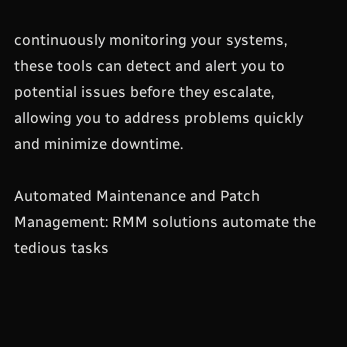continuously monitoring your systems, these tools can detect and alert you to potential issues before they escalate, allowing you to address problems quickly and minimize downtime.

Automated Maintenance and Patch Management: RMM solutions automate the tedious tasks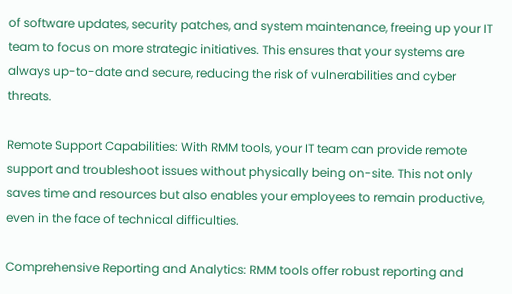of software updates, security patches, and system maintenance, freeing up your IT team to focus on more strategic initiatives. This ensures that your systems are always up-to-date and secure, reducing the risk of vulnerabilities and cyber threats.

Remote Support Capabilities: With RMM tools, your IT team can provide remote support and troubleshoot issues without physically being on-site. This not only saves time and resources but also enables your employees to remain productive, even in the face of technical difficulties.

Comprehensive Reporting and Analytics: RMM tools offer robust reporting and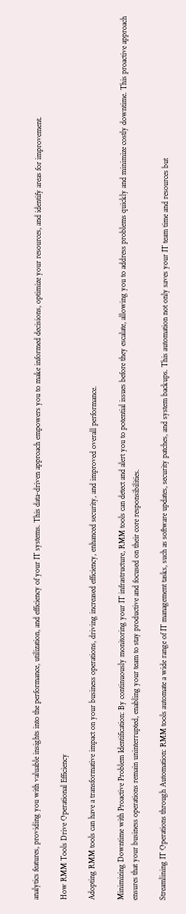analytics features, providing you with valuable insights into the performance, utilization, and efficiency of your IT systems. This data-driven approach empowers you to make informed decisions, optimize your resources, and identify areas for improvement.

How RMM Tools Drive Operational Efficiency

Adopting RMM tools can have a transformative impact on your business operations, driving increased efficiency, enhanced security, and improved overall performance.

Minimizing Downtime with Proactive Problem Identification: By continuously monitoring your IT infrastructure, RMM tools can detect and alert you to potential issues before they escalate, allowing you to address problems quickly and minimize costly downtime. This proactive approach ensures that your business operations remain uninterrupted, enabling your team to stay productive and focused on their core responsibilities.

Streamlining IT Operations through Automation: RMM tools automate a wide range of IT management tasks, such as software updates, security patches, and system backups. This automation not only saves your IT team time and resources but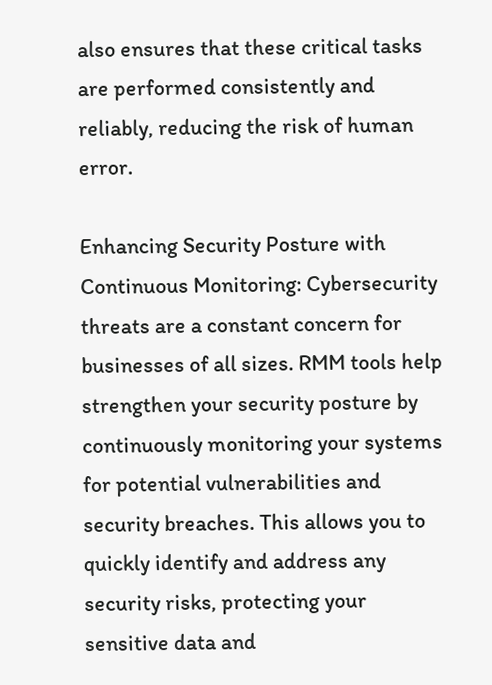also ensures that these critical tasks are performed consistently and reliably, reducing the risk of human error.

Enhancing Security Posture with Continuous Monitoring: Cybersecurity threats are a constant concern for businesses of all sizes. RMM tools help strengthen your security posture by continuously monitoring your systems for potential vulnerabilities and security breaches. This allows you to quickly identify and address any security risks, protecting your sensitive data and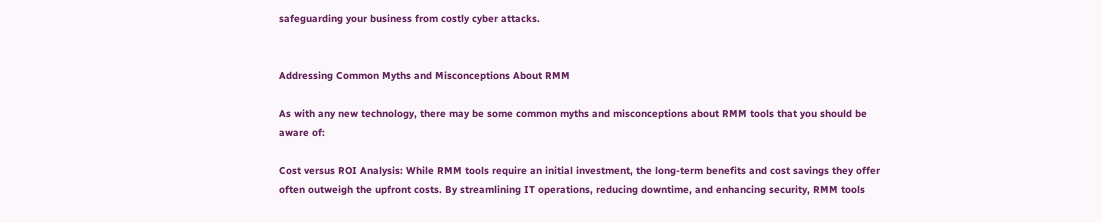safeguarding your business from costly cyber attacks.


Addressing Common Myths and Misconceptions About RMM

As with any new technology, there may be some common myths and misconceptions about RMM tools that you should be aware of:

Cost versus ROI Analysis: While RMM tools require an initial investment, the long-term benefits and cost savings they offer often outweigh the upfront costs. By streamlining IT operations, reducing downtime, and enhancing security, RMM tools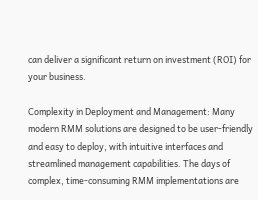can deliver a significant return on investment (ROI) for your business.

Complexity in Deployment and Management: Many modern RMM solutions are designed to be user-friendly and easy to deploy, with intuitive interfaces and streamlined management capabilities. The days of complex, time-consuming RMM implementations are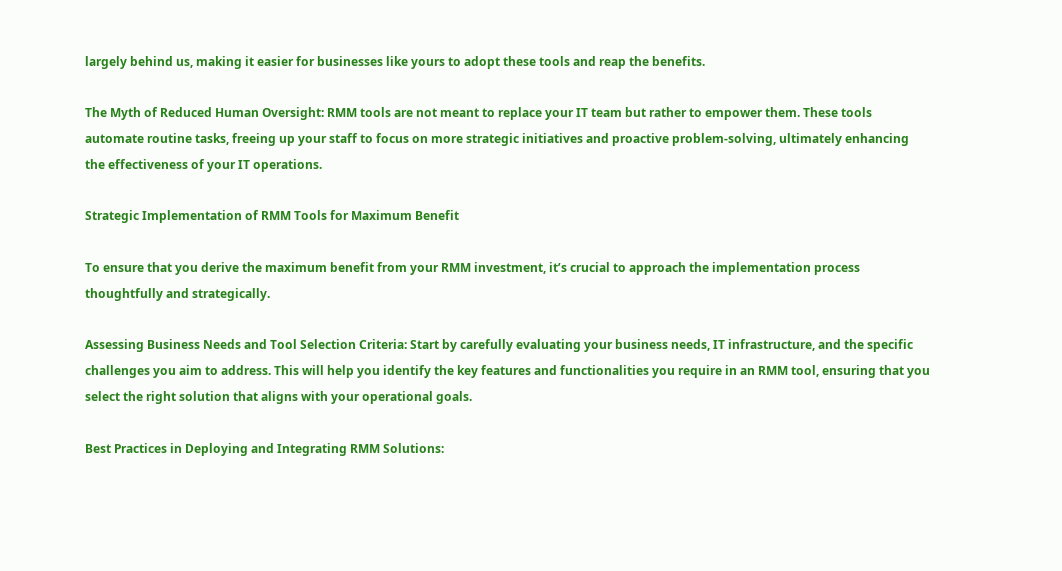largely behind us, making it easier for businesses like yours to adopt these tools and reap the benefits.

The Myth of Reduced Human Oversight: RMM tools are not meant to replace your IT team but rather to empower them. These tools automate routine tasks, freeing up your staff to focus on more strategic initiatives and proactive problem-solving, ultimately enhancing the effectiveness of your IT operations.

Strategic Implementation of RMM Tools for Maximum Benefit

To ensure that you derive the maximum benefit from your RMM investment, it’s crucial to approach the implementation process thoughtfully and strategically.

Assessing Business Needs and Tool Selection Criteria: Start by carefully evaluating your business needs, IT infrastructure, and the specific challenges you aim to address. This will help you identify the key features and functionalities you require in an RMM tool, ensuring that you select the right solution that aligns with your operational goals.

Best Practices in Deploying and Integrating RMM Solutions: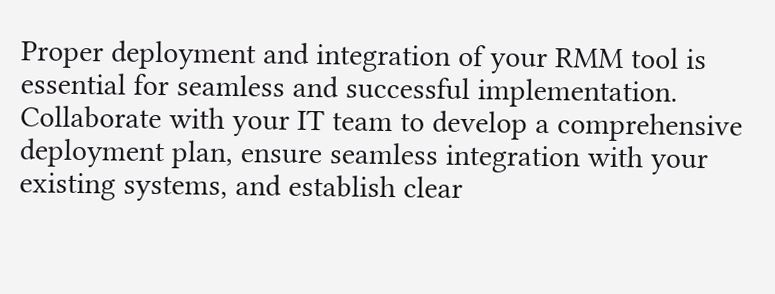Proper deployment and integration of your RMM tool is essential for seamless and successful implementation. Collaborate with your IT team to develop a comprehensive deployment plan, ensure seamless integration with your existing systems, and establish clear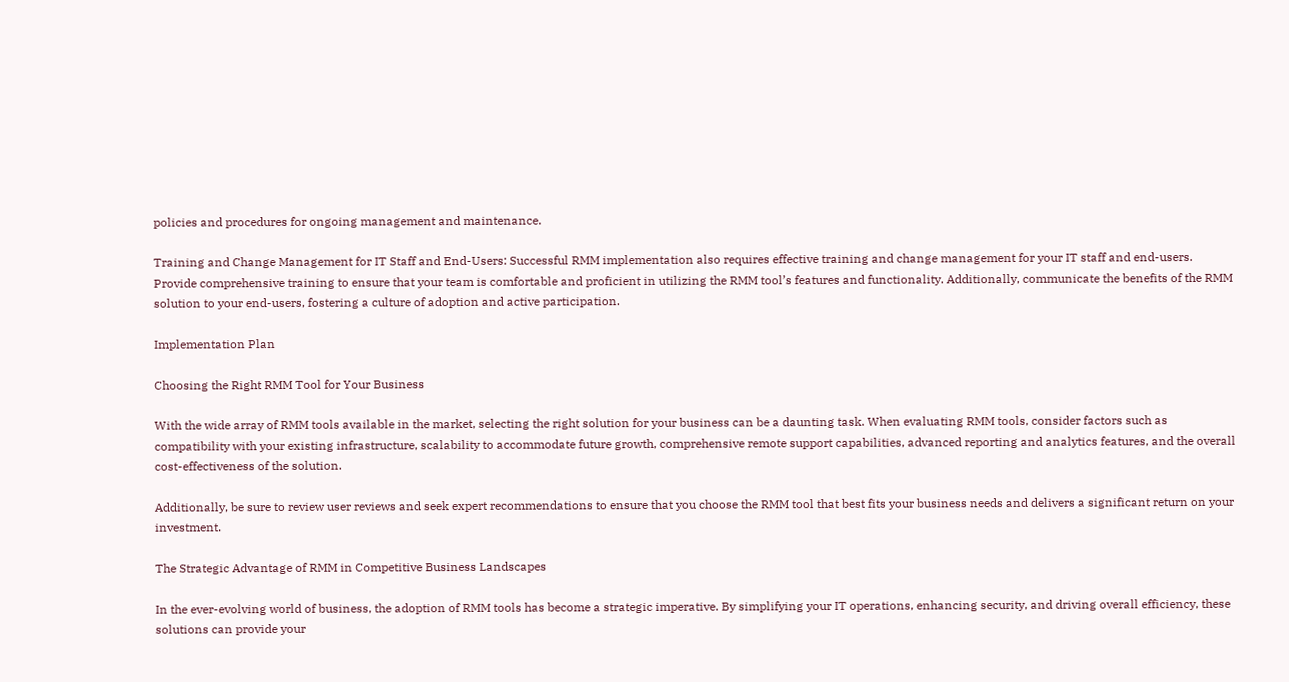policies and procedures for ongoing management and maintenance.

Training and Change Management for IT Staff and End-Users: Successful RMM implementation also requires effective training and change management for your IT staff and end-users. Provide comprehensive training to ensure that your team is comfortable and proficient in utilizing the RMM tool’s features and functionality. Additionally, communicate the benefits of the RMM solution to your end-users, fostering a culture of adoption and active participation.

Implementation Plan

Choosing the Right RMM Tool for Your Business

With the wide array of RMM tools available in the market, selecting the right solution for your business can be a daunting task. When evaluating RMM tools, consider factors such as compatibility with your existing infrastructure, scalability to accommodate future growth, comprehensive remote support capabilities, advanced reporting and analytics features, and the overall cost-effectiveness of the solution.

Additionally, be sure to review user reviews and seek expert recommendations to ensure that you choose the RMM tool that best fits your business needs and delivers a significant return on your investment.

The Strategic Advantage of RMM in Competitive Business Landscapes

In the ever-evolving world of business, the adoption of RMM tools has become a strategic imperative. By simplifying your IT operations, enhancing security, and driving overall efficiency, these solutions can provide your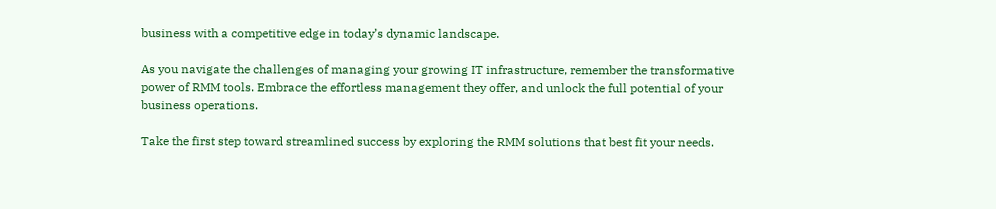business with a competitive edge in today’s dynamic landscape.

As you navigate the challenges of managing your growing IT infrastructure, remember the transformative power of RMM tools. Embrace the effortless management they offer, and unlock the full potential of your business operations.

Take the first step toward streamlined success by exploring the RMM solutions that best fit your needs.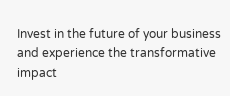Invest in the future of your business and experience the transformative impact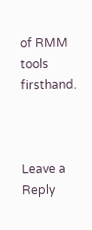of RMM tools firsthand.



Leave a Reply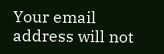Your email address will not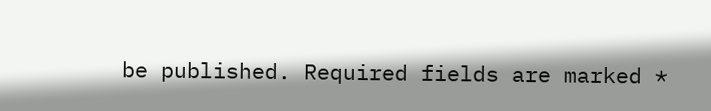be published. Required fields are marked *